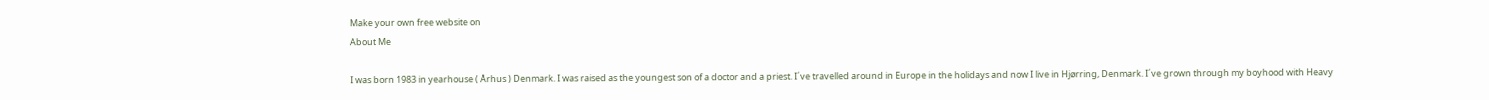Make your own free website on
About Me

I was born 1983 in yearhouse ( Århus ) Denmark. I was raised as the youngest son of a doctor and a priest. I´ve travelled around in Europe in the holidays and now I live in Hjørring, Denmark. I´ve grown through my boyhood with Heavy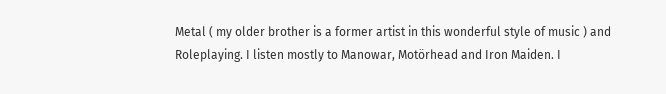Metal ( my older brother is a former artist in this wonderful style of music ) and Roleplaying. I listen mostly to Manowar, Motörhead and Iron Maiden. I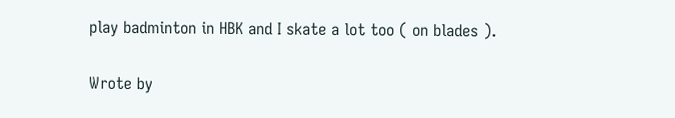play badminton in HBK and I skate a lot too ( on blades ).

Wrote by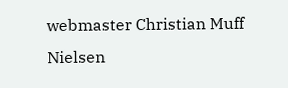webmaster Christian Muff Nielsen